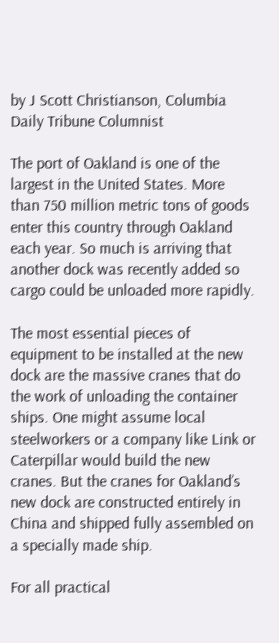by J Scott Christianson, Columbia Daily Tribune Columnist

The port of Oakland is one of the largest in the United States. More than 750 million metric tons of goods enter this country through Oakland each year. So much is arriving that another dock was recently added so cargo could be unloaded more rapidly.

The most essential pieces of equipment to be installed at the new dock are the massive cranes that do the work of unloading the container ships. One might assume local steelworkers or a company like Link or Caterpillar would build the new cranes. But the cranes for Oakland’s new dock are constructed entirely in China and shipped fully assembled on a specially made ship.

For all practical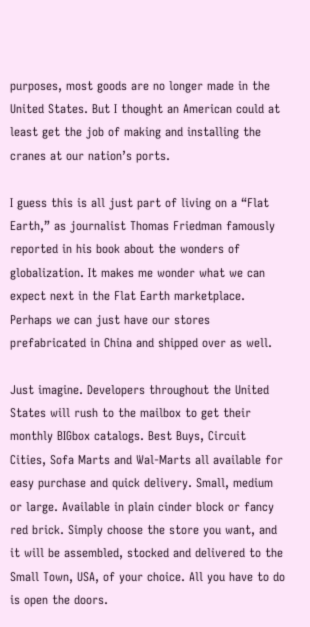purposes, most goods are no longer made in the United States. But I thought an American could at least get the job of making and installing the cranes at our nation’s ports.

I guess this is all just part of living on a “Flat Earth,” as journalist Thomas Friedman famously reported in his book about the wonders of globalization. It makes me wonder what we can expect next in the Flat Earth marketplace. Perhaps we can just have our stores prefabricated in China and shipped over as well.

Just imagine. Developers throughout the United States will rush to the mailbox to get their monthly BIGbox catalogs. Best Buys, Circuit Cities, Sofa Marts and Wal-Marts all available for easy purchase and quick delivery. Small, medium or large. Available in plain cinder block or fancy red brick. Simply choose the store you want, and it will be assembled, stocked and delivered to the Small Town, USA, of your choice. All you have to do is open the doors.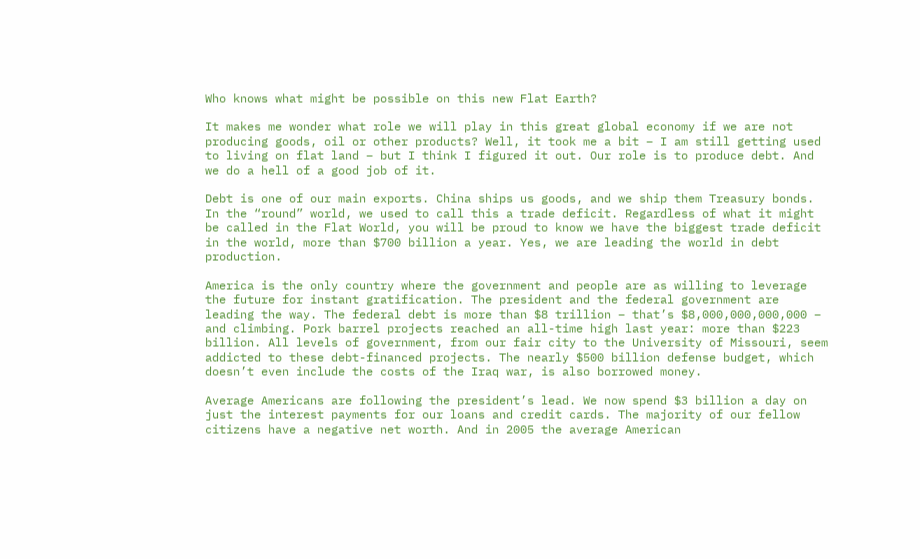Who knows what might be possible on this new Flat Earth?

It makes me wonder what role we will play in this great global economy if we are not producing goods, oil or other products? Well, it took me a bit – I am still getting used to living on flat land – but I think I figured it out. Our role is to produce debt. And we do a hell of a good job of it.

Debt is one of our main exports. China ships us goods, and we ship them Treasury bonds. In the “round” world, we used to call this a trade deficit. Regardless of what it might be called in the Flat World, you will be proud to know we have the biggest trade deficit in the world, more than $700 billion a year. Yes, we are leading the world in debt production.

America is the only country where the government and people are as willing to leverage the future for instant gratification. The president and the federal government are leading the way. The federal debt is more than $8 trillion – that’s $8,000,000,000,000 – and climbing. Pork barrel projects reached an all-time high last year: more than $223 billion. All levels of government, from our fair city to the University of Missouri, seem addicted to these debt-financed projects. The nearly $500 billion defense budget, which doesn’t even include the costs of the Iraq war, is also borrowed money.

Average Americans are following the president’s lead. We now spend $3 billion a day on just the interest payments for our loans and credit cards. The majority of our fellow citizens have a negative net worth. And in 2005 the average American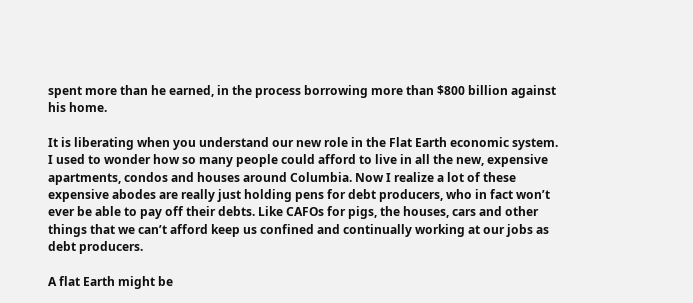spent more than he earned, in the process borrowing more than $800 billion against his home.

It is liberating when you understand our new role in the Flat Earth economic system. I used to wonder how so many people could afford to live in all the new, expensive apartments, condos and houses around Columbia. Now I realize a lot of these expensive abodes are really just holding pens for debt producers, who in fact won’t ever be able to pay off their debts. Like CAFOs for pigs, the houses, cars and other things that we can’t afford keep us confined and continually working at our jobs as debt producers.

A flat Earth might be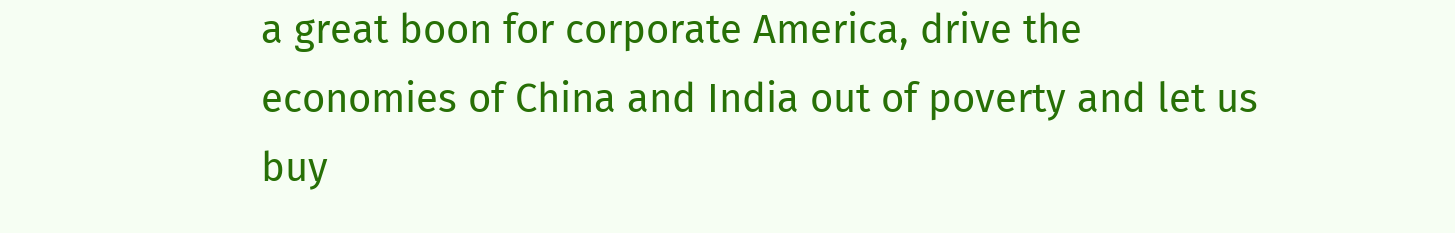a great boon for corporate America, drive the economies of China and India out of poverty and let us buy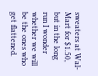sweaters at Wal-Mart for $1.50, but in the long run I wonder whether we will be the ones who get flattened.